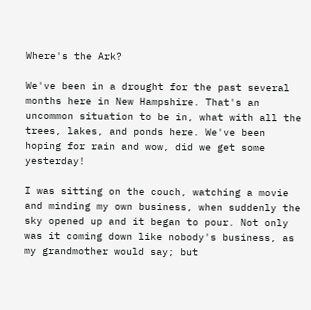Where's the Ark?

We've been in a drought for the past several months here in New Hampshire. That's an uncommon situation to be in, what with all the trees, lakes, and ponds here. We've been hoping for rain and wow, did we get some yesterday!

I was sitting on the couch, watching a movie and minding my own business, when suddenly the sky opened up and it began to pour. Not only was it coming down like nobody's business, as my grandmother would say; but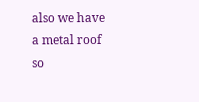also we have a metal roof so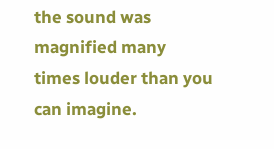the sound was magnified many times louder than you can imagine.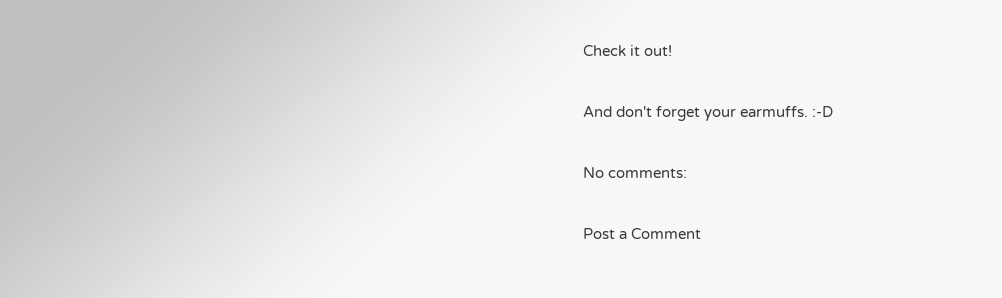Check it out!

And don't forget your earmuffs. :-D

No comments:

Post a Comment